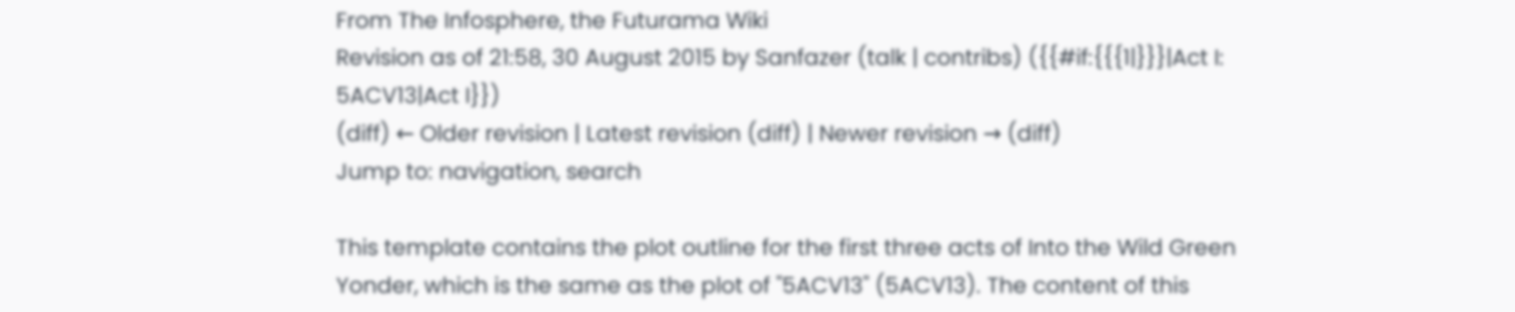From The Infosphere, the Futurama Wiki
Revision as of 21:58, 30 August 2015 by Sanfazer (talk | contribs) ({{#if:{{{1|}}}|Act I: 5ACV13|Act I}})
(diff) ← Older revision | Latest revision (diff) | Newer revision → (diff)
Jump to: navigation, search

This template contains the plot outline for the first three acts of Into the Wild Green Yonder, which is the same as the plot of "5ACV13" (5ACV13). The content of this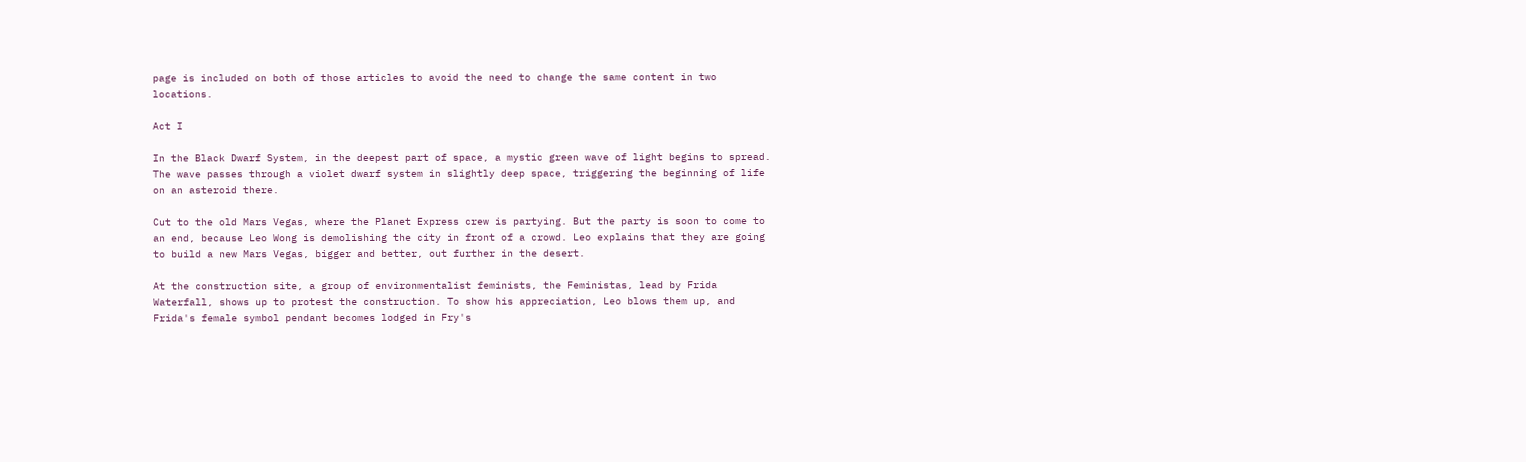page is included on both of those articles to avoid the need to change the same content in two locations.

Act I

In the Black Dwarf System, in the deepest part of space, a mystic green wave of light begins to spread. The wave passes through a violet dwarf system in slightly deep space, triggering the beginning of life on an asteroid there.

Cut to the old Mars Vegas, where the Planet Express crew is partying. But the party is soon to come to an end, because Leo Wong is demolishing the city in front of a crowd. Leo explains that they are going to build a new Mars Vegas, bigger and better, out further in the desert.

At the construction site, a group of environmentalist feminists, the Feministas, lead by Frida Waterfall, shows up to protest the construction. To show his appreciation, Leo blows them up, and Frida's female symbol pendant becomes lodged in Fry's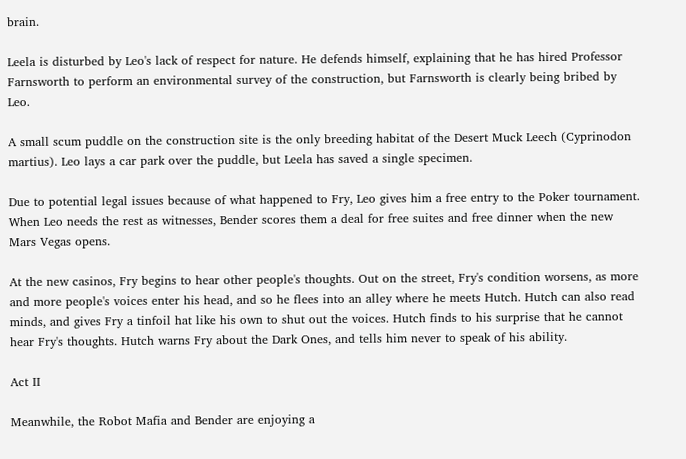brain.

Leela is disturbed by Leo's lack of respect for nature. He defends himself, explaining that he has hired Professor Farnsworth to perform an environmental survey of the construction, but Farnsworth is clearly being bribed by Leo.

A small scum puddle on the construction site is the only breeding habitat of the Desert Muck Leech (Cyprinodon martius). Leo lays a car park over the puddle, but Leela has saved a single specimen.

Due to potential legal issues because of what happened to Fry, Leo gives him a free entry to the Poker tournament. When Leo needs the rest as witnesses, Bender scores them a deal for free suites and free dinner when the new Mars Vegas opens.

At the new casinos, Fry begins to hear other people's thoughts. Out on the street, Fry's condition worsens, as more and more people's voices enter his head, and so he flees into an alley where he meets Hutch. Hutch can also read minds, and gives Fry a tinfoil hat like his own to shut out the voices. Hutch finds to his surprise that he cannot hear Fry's thoughts. Hutch warns Fry about the Dark Ones, and tells him never to speak of his ability.

Act II

Meanwhile, the Robot Mafia and Bender are enjoying a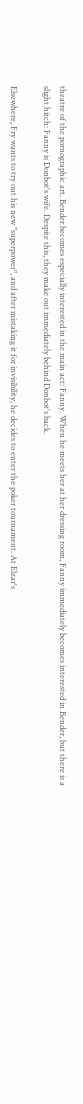theatre of the pornographic art. Bender becomes especially interested in the main act: Fanny. When he meets her at her dressing room, Fanny immediately becomes interested in Bender, but there is a slight hitch: Fanny is Donbot's wife. Despite this, they make out immediately behind Donbot's back.

Elsewhere, Fry wants to try out his new "superpower", and after mistaking it for invisibility, he decides to enter the poker tournament. At Elzar's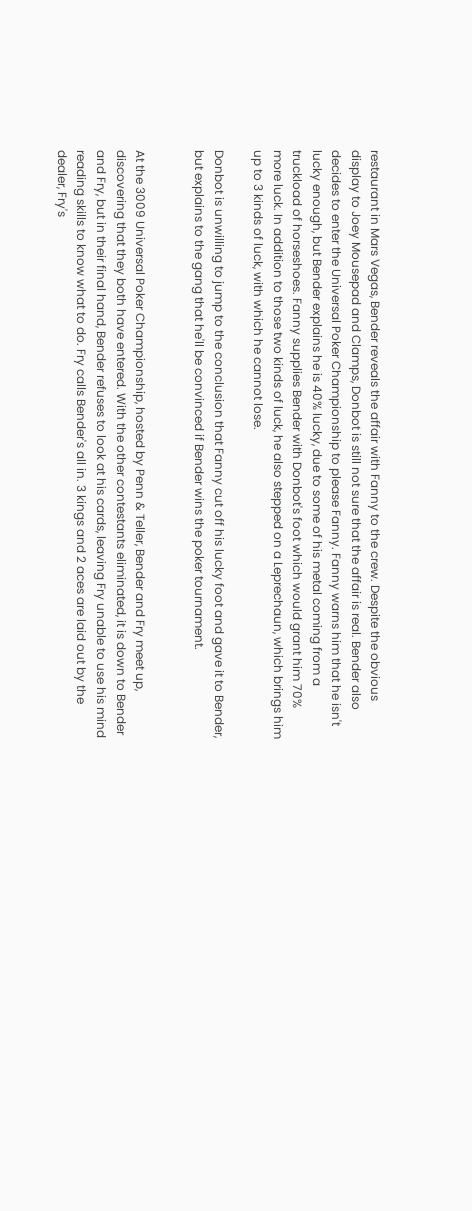restaurant in Mars Vegas, Bender reveals the affair with Fanny to the crew. Despite the obvious display to Joey Mousepad and Clamps, Donbot is still not sure that the affair is real. Bender also decides to enter the Universal Poker Championship to please Fanny. Fanny warns him that he isn't lucky enough, but Bender explains he is 40% lucky, due to some of his metal coming from a truckload of horseshoes. Fanny supplies Bender with Donbot's foot which would grant him 70% more luck. In addition to those two kinds of luck, he also stepped on a Leprechaun, which brings him up to 3 kinds of luck, with which he cannot lose.

Donbot is unwilling to jump to the conclusion that Fanny cut off his lucky foot and gave it to Bender, but explains to the gang that he'll be convinced if Bender wins the poker tournament.


At the 3009 Universal Poker Championship, hosted by Penn & Teller, Bender and Fry meet up, discovering that they both have entered. With the other contestants eliminated, it is down to Bender and Fry, but in their final hand, Bender refuses to look at his cards, leaving Fry unable to use his mind reading skills to know what to do. Fry calls Bender's all in. 3 kings and 2 aces are laid out by the dealer, Fry's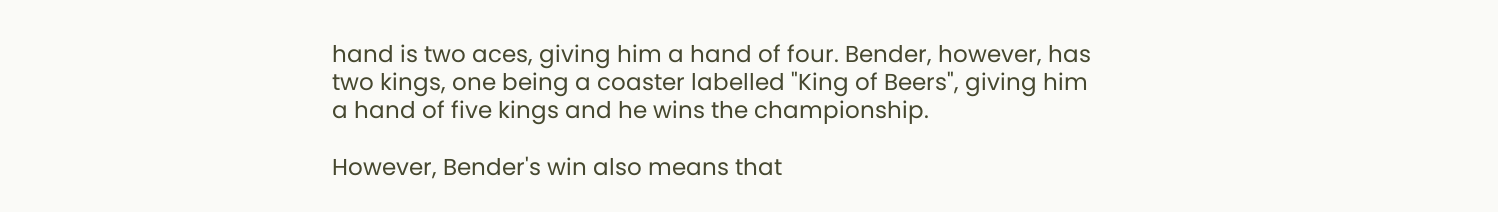hand is two aces, giving him a hand of four. Bender, however, has two kings, one being a coaster labelled "King of Beers", giving him a hand of five kings and he wins the championship.

However, Bender's win also means that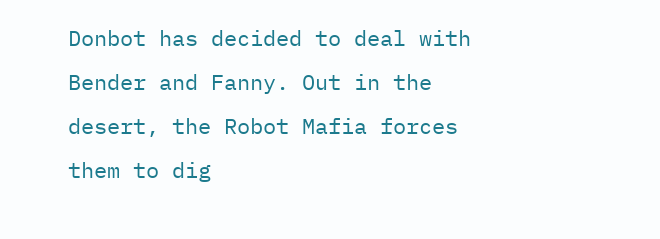Donbot has decided to deal with Bender and Fanny. Out in the desert, the Robot Mafia forces them to dig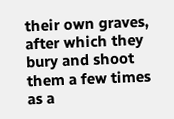their own graves, after which they bury and shoot them a few times as a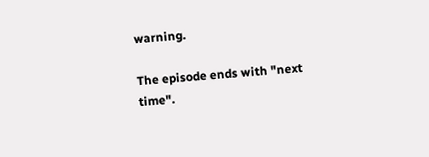warning.

The episode ends with "next time".